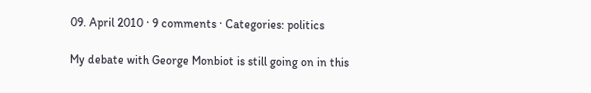09. April 2010 · 9 comments · Categories: politics

My debate with George Monbiot is still going on in this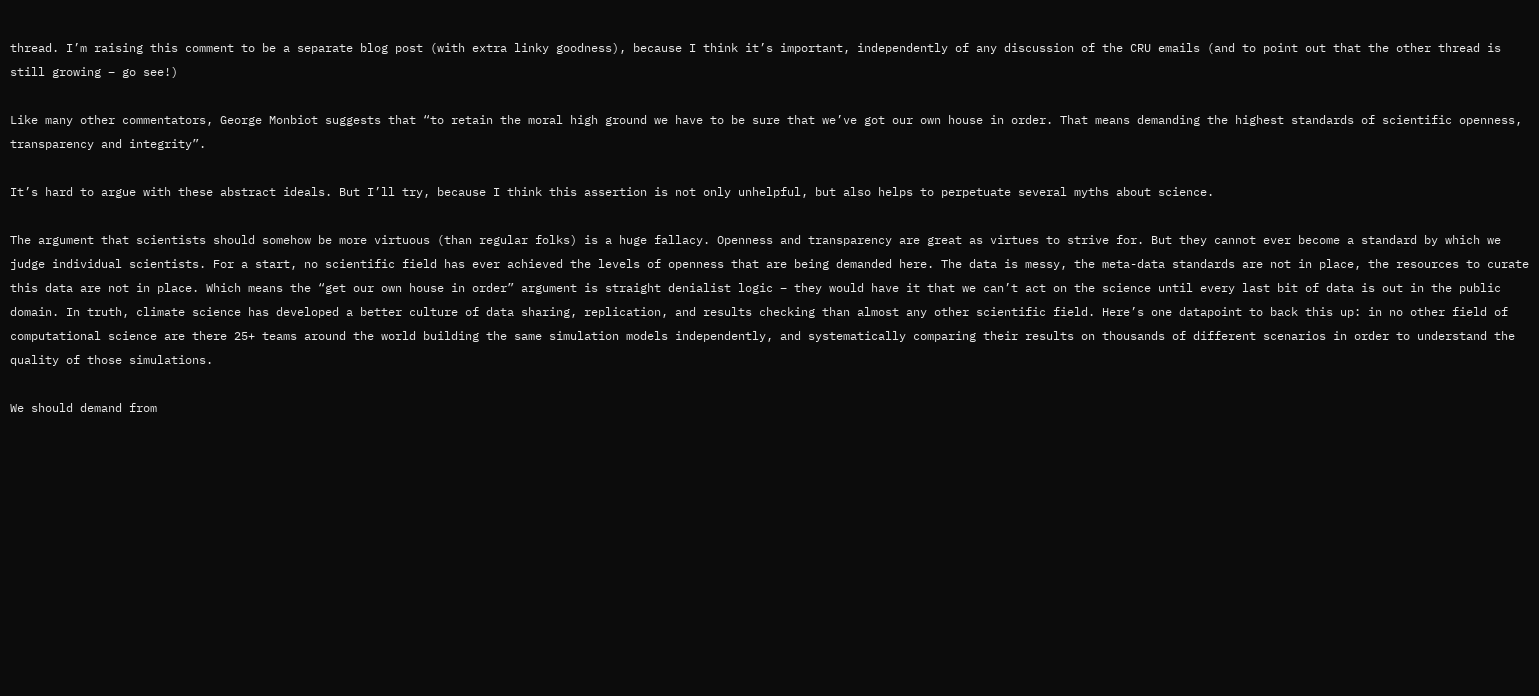thread. I’m raising this comment to be a separate blog post (with extra linky goodness), because I think it’s important, independently of any discussion of the CRU emails (and to point out that the other thread is still growing – go see!)

Like many other commentators, George Monbiot suggests that “to retain the moral high ground we have to be sure that we’ve got our own house in order. That means demanding the highest standards of scientific openness, transparency and integrity”.

It’s hard to argue with these abstract ideals. But I’ll try, because I think this assertion is not only unhelpful, but also helps to perpetuate several myths about science.

The argument that scientists should somehow be more virtuous (than regular folks) is a huge fallacy. Openness and transparency are great as virtues to strive for. But they cannot ever become a standard by which we judge individual scientists. For a start, no scientific field has ever achieved the levels of openness that are being demanded here. The data is messy, the meta-data standards are not in place, the resources to curate this data are not in place. Which means the “get our own house in order” argument is straight denialist logic – they would have it that we can’t act on the science until every last bit of data is out in the public domain. In truth, climate science has developed a better culture of data sharing, replication, and results checking than almost any other scientific field. Here’s one datapoint to back this up: in no other field of computational science are there 25+ teams around the world building the same simulation models independently, and systematically comparing their results on thousands of different scenarios in order to understand the quality of those simulations.

We should demand from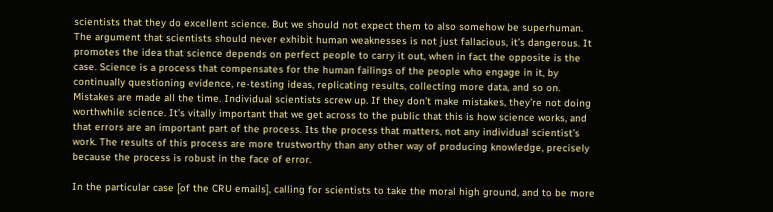scientists that they do excellent science. But we should not expect them to also somehow be superhuman. The argument that scientists should never exhibit human weaknesses is not just fallacious, it’s dangerous. It promotes the idea that science depends on perfect people to carry it out, when in fact the opposite is the case. Science is a process that compensates for the human failings of the people who engage in it, by continually questioning evidence, re-testing ideas, replicating results, collecting more data, and so on. Mistakes are made all the time. Individual scientists screw up. If they don’t make mistakes, they’re not doing worthwhile science. It’s vitally important that we get across to the public that this is how science works, and that errors are an important part of the process. Its the process that matters, not any individual scientist’s work. The results of this process are more trustworthy than any other way of producing knowledge, precisely because the process is robust in the face of error.

In the particular case [of the CRU emails], calling for scientists to take the moral high ground, and to be more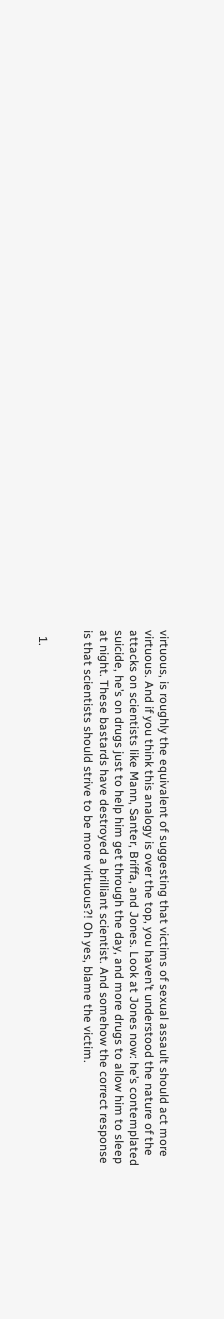virtuous, is roughly the equivalent of suggesting that victims of sexual assault should act more virtuous. And if you think this analogy is over the top, you haven’t understood the nature of the attacks on scientists like Mann, Santer, Briffa, and Jones. Look at Jones now: he’s contemplated suicide, he’s on drugs just to help him get through the day, and more drugs to allow him to sleep at night. These bastards have destroyed a brilliant scientist. And somehow the correct response is that scientists should strive to be more virtuous?! Oh yes, blame the victim.


  1.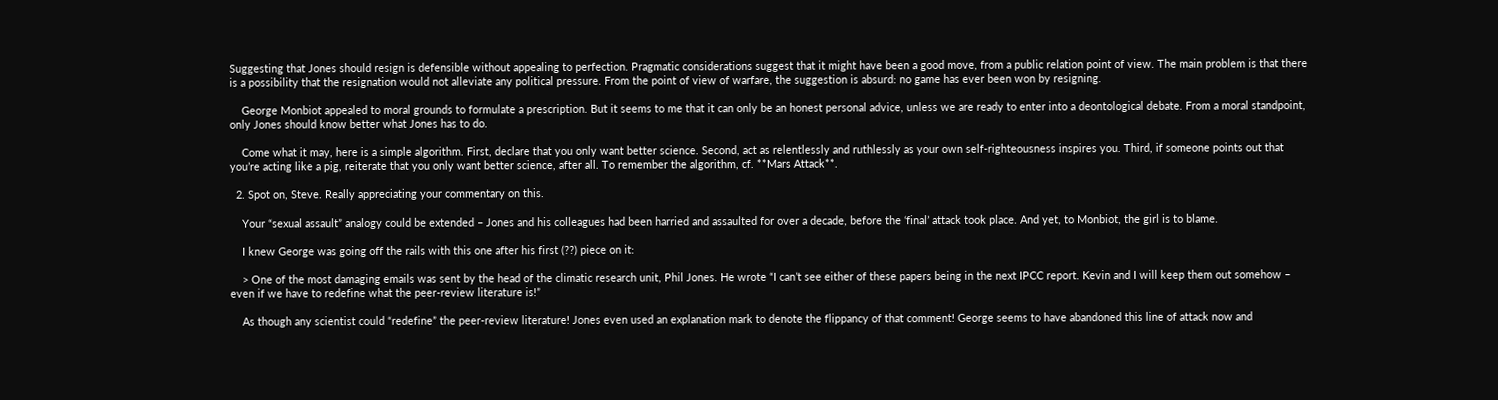Suggesting that Jones should resign is defensible without appealing to perfection. Pragmatic considerations suggest that it might have been a good move, from a public relation point of view. The main problem is that there is a possibility that the resignation would not alleviate any political pressure. From the point of view of warfare, the suggestion is absurd: no game has ever been won by resigning.

    George Monbiot appealed to moral grounds to formulate a prescription. But it seems to me that it can only be an honest personal advice, unless we are ready to enter into a deontological debate. From a moral standpoint, only Jones should know better what Jones has to do.

    Come what it may, here is a simple algorithm. First, declare that you only want better science. Second, act as relentlessly and ruthlessly as your own self-righteousness inspires you. Third, if someone points out that you’re acting like a pig, reiterate that you only want better science, after all. To remember the algorithm, cf. **Mars Attack**.

  2. Spot on, Steve. Really appreciating your commentary on this.

    Your “sexual assault” analogy could be extended – Jones and his colleagues had been harried and assaulted for over a decade, before the ‘final’ attack took place. And yet, to Monbiot, the girl is to blame.

    I knew George was going off the rails with this one after his first (??) piece on it:

    > One of the most damaging emails was sent by the head of the climatic research unit, Phil Jones. He wrote “I can’t see either of these papers being in the next IPCC report. Kevin and I will keep them out somehow – even if we have to redefine what the peer-review literature is!”

    As though any scientist could “redefine” the peer-review literature! Jones even used an explanation mark to denote the flippancy of that comment! George seems to have abandoned this line of attack now and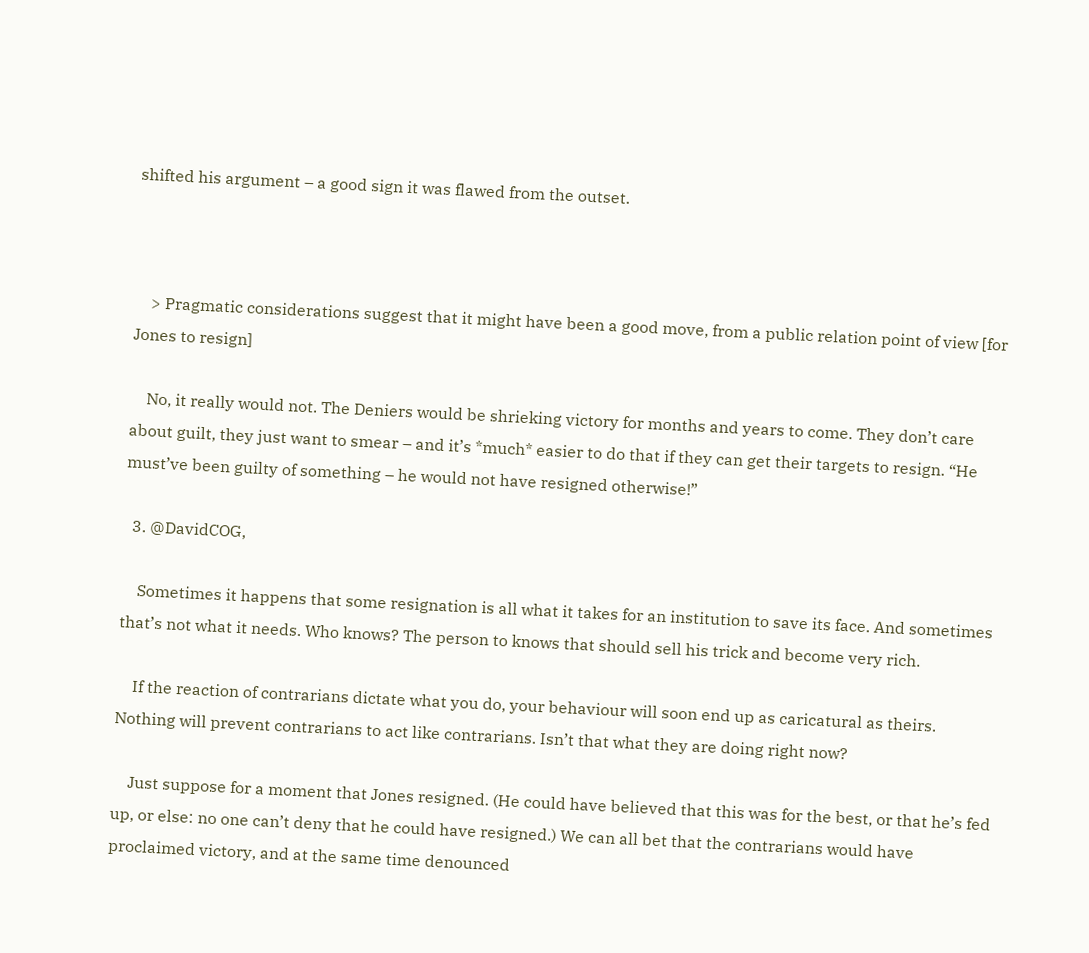shifted his argument – a good sign it was flawed from the outset.



    > Pragmatic considerations suggest that it might have been a good move, from a public relation point of view [for Jones to resign]

    No, it really would not. The Deniers would be shrieking victory for months and years to come. They don’t care about guilt, they just want to smear – and it’s *much* easier to do that if they can get their targets to resign. “He must’ve been guilty of something – he would not have resigned otherwise!”

  3. @DavidCOG,

    Sometimes it happens that some resignation is all what it takes for an institution to save its face. And sometimes that’s not what it needs. Who knows? The person to knows that should sell his trick and become very rich.

    If the reaction of contrarians dictate what you do, your behaviour will soon end up as caricatural as theirs. Nothing will prevent contrarians to act like contrarians. Isn’t that what they are doing right now?

    Just suppose for a moment that Jones resigned. (He could have believed that this was for the best, or that he’s fed up, or else: no one can’t deny that he could have resigned.) We can all bet that the contrarians would have proclaimed victory, and at the same time denounced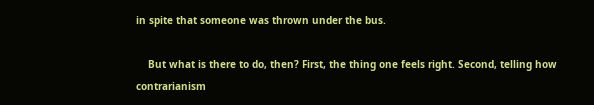in spite that someone was thrown under the bus.

    But what is there to do, then? First, the thing one feels right. Second, telling how contrarianism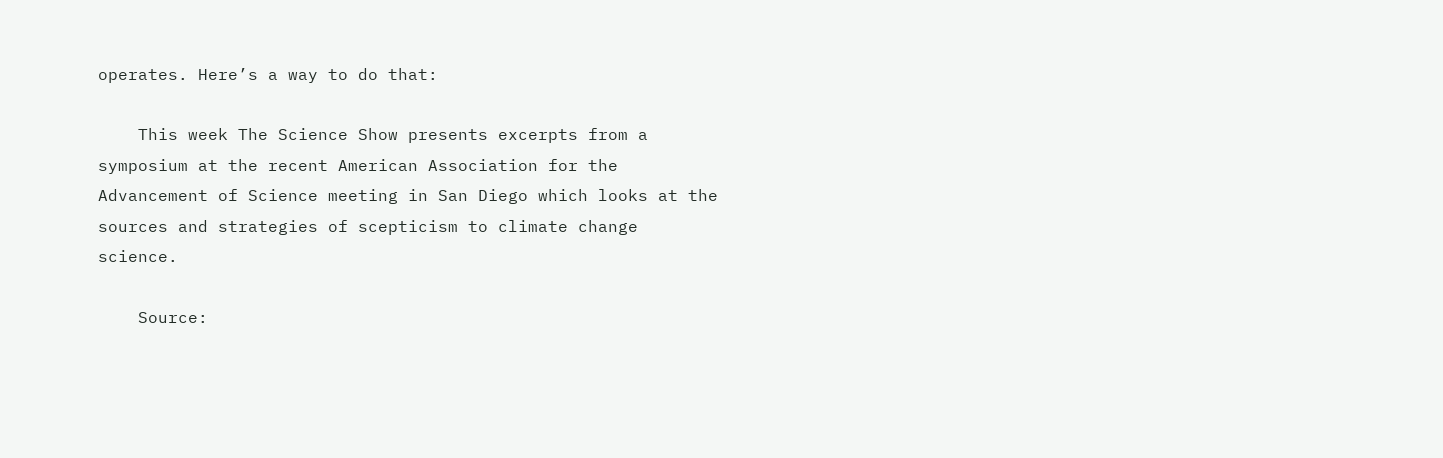operates. Here’s a way to do that:

    This week The Science Show presents excerpts from a symposium at the recent American Association for the Advancement of Science meeting in San Diego which looks at the sources and strategies of scepticism to climate change science.

    Source: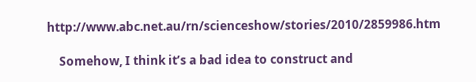http://www.abc.net.au/rn/scienceshow/stories/2010/2859986.htm

    Somehow, I think it’s a bad idea to construct and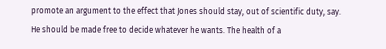promote an argument to the effect that Jones should stay, out of scientific duty, say. He should be made free to decide whatever he wants. The health of a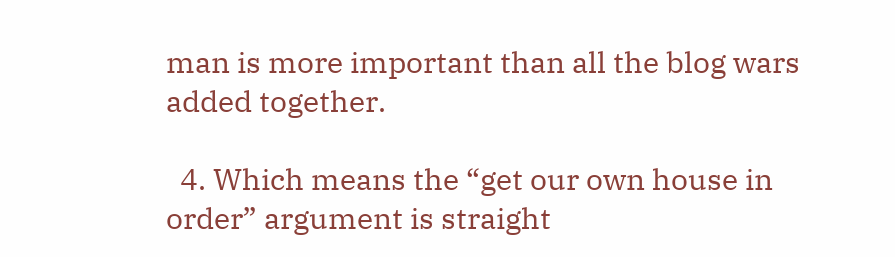man is more important than all the blog wars added together.

  4. Which means the “get our own house in order” argument is straight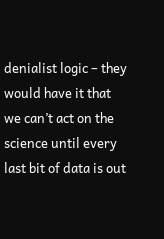denialist logic – they would have it that we can’t act on the science until every last bit of data is out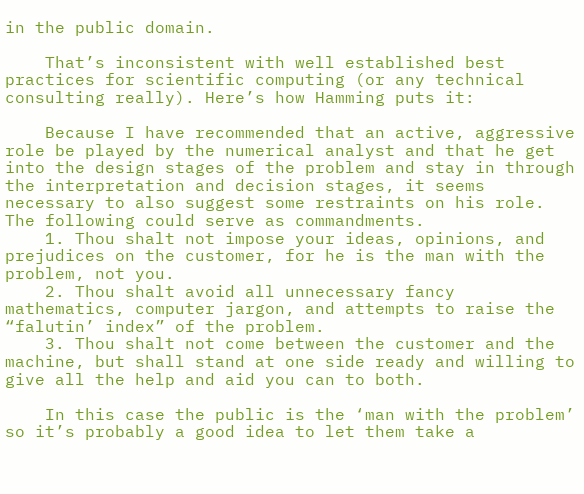in the public domain.

    That’s inconsistent with well established best practices for scientific computing (or any technical consulting really). Here’s how Hamming puts it:

    Because I have recommended that an active, aggressive role be played by the numerical analyst and that he get into the design stages of the problem and stay in through the interpretation and decision stages, it seems necessary to also suggest some restraints on his role. The following could serve as commandments.
    1. Thou shalt not impose your ideas, opinions, and prejudices on the customer, for he is the man with the problem, not you.
    2. Thou shalt avoid all unnecessary fancy mathematics, computer jargon, and attempts to raise the “falutin’ index” of the problem.
    3. Thou shalt not come between the customer and the machine, but shall stand at one side ready and willing to give all the help and aid you can to both.

    In this case the public is the ‘man with the problem’ so it’s probably a good idea to let them take a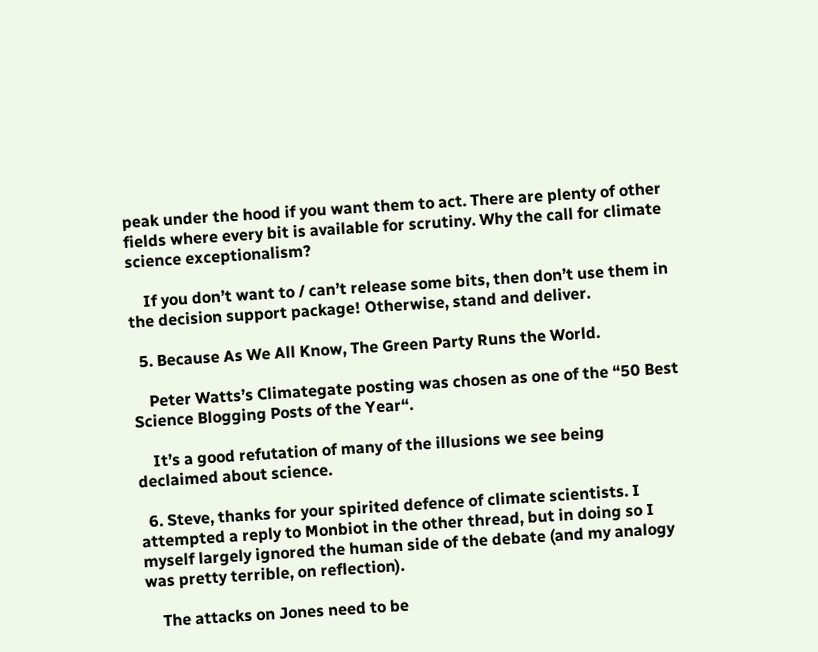peak under the hood if you want them to act. There are plenty of other fields where every bit is available for scrutiny. Why the call for climate science exceptionalism?

    If you don’t want to / can’t release some bits, then don’t use them in the decision support package! Otherwise, stand and deliver.

  5. Because As We All Know, The Green Party Runs the World.

    Peter Watts’s Climategate posting was chosen as one of the “50 Best Science Blogging Posts of the Year“.

    It’s a good refutation of many of the illusions we see being declaimed about science.

  6. Steve, thanks for your spirited defence of climate scientists. I attempted a reply to Monbiot in the other thread, but in doing so I myself largely ignored the human side of the debate (and my analogy was pretty terrible, on reflection).

    The attacks on Jones need to be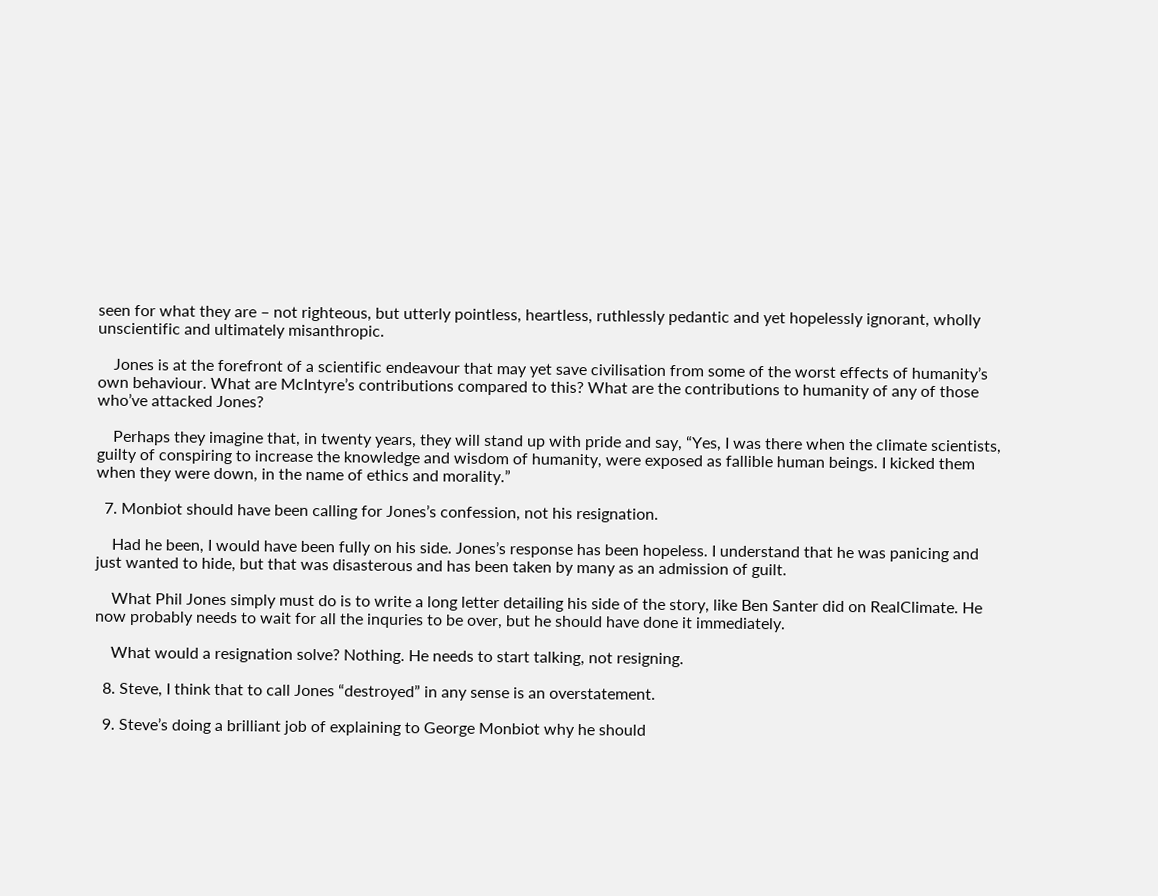seen for what they are – not righteous, but utterly pointless, heartless, ruthlessly pedantic and yet hopelessly ignorant, wholly unscientific and ultimately misanthropic.

    Jones is at the forefront of a scientific endeavour that may yet save civilisation from some of the worst effects of humanity’s own behaviour. What are McIntyre’s contributions compared to this? What are the contributions to humanity of any of those who’ve attacked Jones?

    Perhaps they imagine that, in twenty years, they will stand up with pride and say, “Yes, I was there when the climate scientists, guilty of conspiring to increase the knowledge and wisdom of humanity, were exposed as fallible human beings. I kicked them when they were down, in the name of ethics and morality.”

  7. Monbiot should have been calling for Jones’s confession, not his resignation.

    Had he been, I would have been fully on his side. Jones’s response has been hopeless. I understand that he was panicing and just wanted to hide, but that was disasterous and has been taken by many as an admission of guilt.

    What Phil Jones simply must do is to write a long letter detailing his side of the story, like Ben Santer did on RealClimate. He now probably needs to wait for all the inquries to be over, but he should have done it immediately.

    What would a resignation solve? Nothing. He needs to start talking, not resigning.

  8. Steve, I think that to call Jones “destroyed” in any sense is an overstatement.

  9. Steve’s doing a brilliant job of explaining to George Monbiot why he should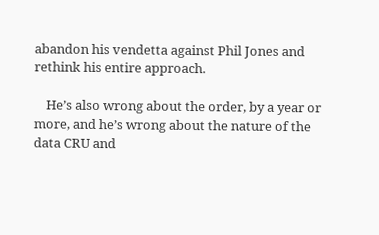abandon his vendetta against Phil Jones and rethink his entire approach.

    He’s also wrong about the order, by a year or more, and he’s wrong about the nature of the data CRU and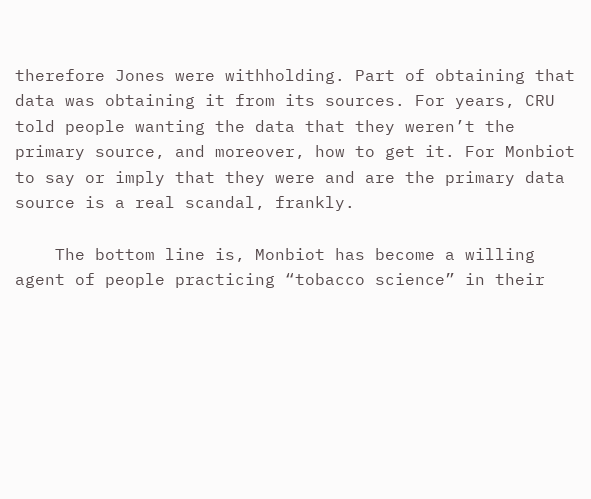therefore Jones were withholding. Part of obtaining that data was obtaining it from its sources. For years, CRU told people wanting the data that they weren’t the primary source, and moreover, how to get it. For Monbiot to say or imply that they were and are the primary data source is a real scandal, frankly.

    The bottom line is, Monbiot has become a willing agent of people practicing “tobacco science” in their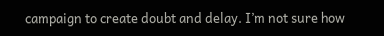campaign to create doubt and delay. I’m not sure how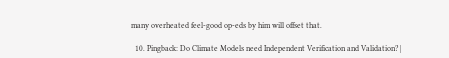many overheated feel-good op-eds by him will offset that.

  10. Pingback: Do Climate Models need Independent Verification and Validation? |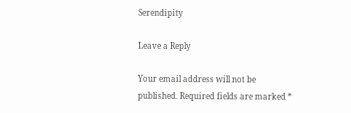Serendipity

Leave a Reply

Your email address will not be published. Required fields are marked *